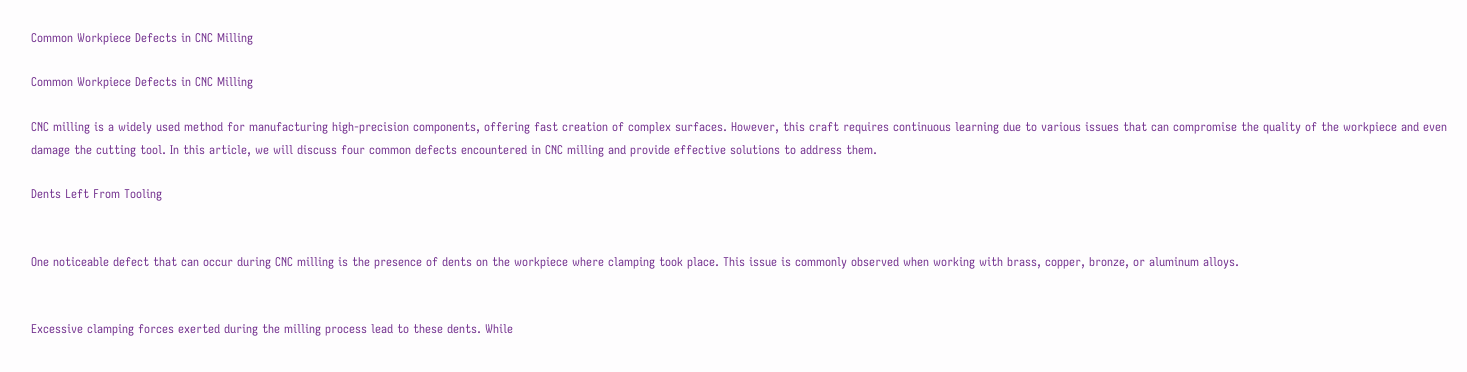Common Workpiece Defects in CNC Milling

Common Workpiece Defects in CNC Milling

CNC milling is a widely used method for manufacturing high-precision components, offering fast creation of complex surfaces. However, this craft requires continuous learning due to various issues that can compromise the quality of the workpiece and even damage the cutting tool. In this article, we will discuss four common defects encountered in CNC milling and provide effective solutions to address them.

Dents Left From Tooling


One noticeable defect that can occur during CNC milling is the presence of dents on the workpiece where clamping took place. This issue is commonly observed when working with brass, copper, bronze, or aluminum alloys.


Excessive clamping forces exerted during the milling process lead to these dents. While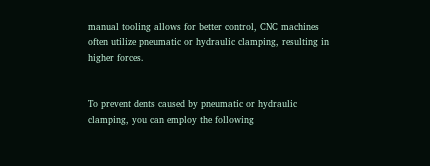manual tooling allows for better control, CNC machines often utilize pneumatic or hydraulic clamping, resulting in higher forces.


To prevent dents caused by pneumatic or hydraulic clamping, you can employ the following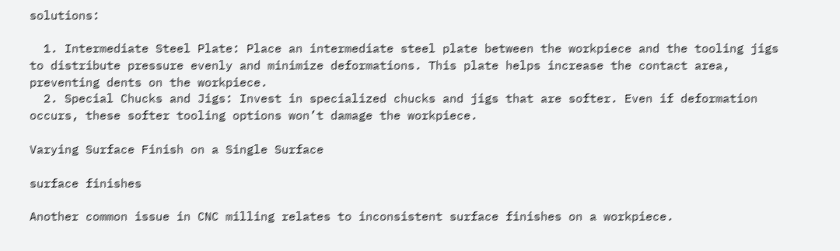solutions:

  1. Intermediate Steel Plate: Place an intermediate steel plate between the workpiece and the tooling jigs to distribute pressure evenly and minimize deformations. This plate helps increase the contact area, preventing dents on the workpiece.
  2. Special Chucks and Jigs: Invest in specialized chucks and jigs that are softer. Even if deformation occurs, these softer tooling options won’t damage the workpiece.

Varying Surface Finish on a Single Surface

surface finishes

Another common issue in CNC milling relates to inconsistent surface finishes on a workpiece.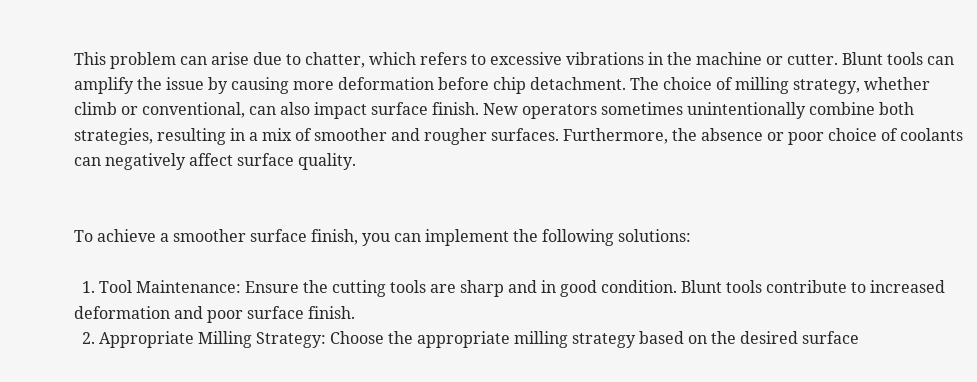This problem can arise due to chatter, which refers to excessive vibrations in the machine or cutter. Blunt tools can amplify the issue by causing more deformation before chip detachment. The choice of milling strategy, whether climb or conventional, can also impact surface finish. New operators sometimes unintentionally combine both strategies, resulting in a mix of smoother and rougher surfaces. Furthermore, the absence or poor choice of coolants can negatively affect surface quality.


To achieve a smoother surface finish, you can implement the following solutions:

  1. Tool Maintenance: Ensure the cutting tools are sharp and in good condition. Blunt tools contribute to increased deformation and poor surface finish.
  2. Appropriate Milling Strategy: Choose the appropriate milling strategy based on the desired surface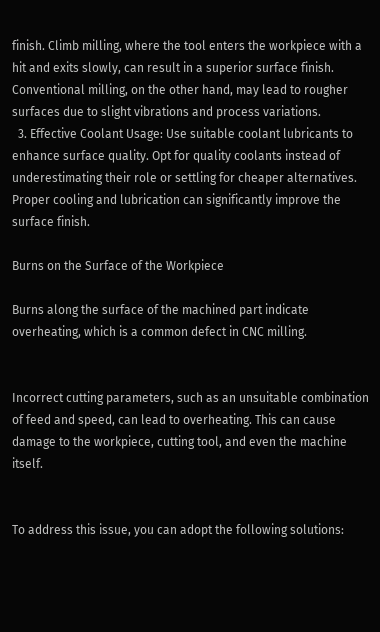finish. Climb milling, where the tool enters the workpiece with a hit and exits slowly, can result in a superior surface finish. Conventional milling, on the other hand, may lead to rougher surfaces due to slight vibrations and process variations.
  3. Effective Coolant Usage: Use suitable coolant lubricants to enhance surface quality. Opt for quality coolants instead of underestimating their role or settling for cheaper alternatives. Proper cooling and lubrication can significantly improve the surface finish.

Burns on the Surface of the Workpiece

Burns along the surface of the machined part indicate overheating, which is a common defect in CNC milling.


Incorrect cutting parameters, such as an unsuitable combination of feed and speed, can lead to overheating. This can cause damage to the workpiece, cutting tool, and even the machine itself.


To address this issue, you can adopt the following solutions: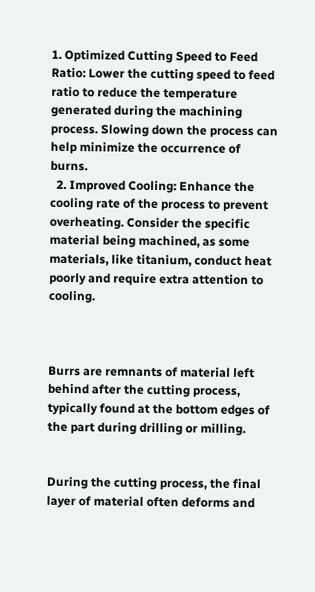1. Optimized Cutting Speed to Feed Ratio: Lower the cutting speed to feed ratio to reduce the temperature generated during the machining process. Slowing down the process can help minimize the occurrence of burns.
  2. Improved Cooling: Enhance the cooling rate of the process to prevent overheating. Consider the specific material being machined, as some materials, like titanium, conduct heat poorly and require extra attention to cooling.



Burrs are remnants of material left behind after the cutting process, typically found at the bottom edges of the part during drilling or milling.


During the cutting process, the final layer of material often deforms and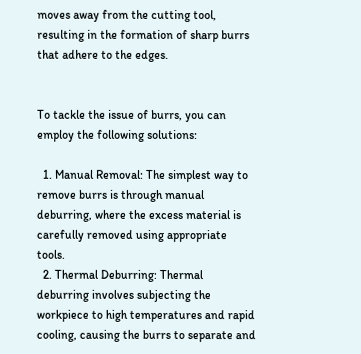moves away from the cutting tool, resulting in the formation of sharp burrs that adhere to the edges.


To tackle the issue of burrs, you can employ the following solutions:

  1. Manual Removal: The simplest way to remove burrs is through manual deburring, where the excess material is carefully removed using appropriate tools.
  2. Thermal Deburring: Thermal deburring involves subjecting the workpiece to high temperatures and rapid cooling, causing the burrs to separate and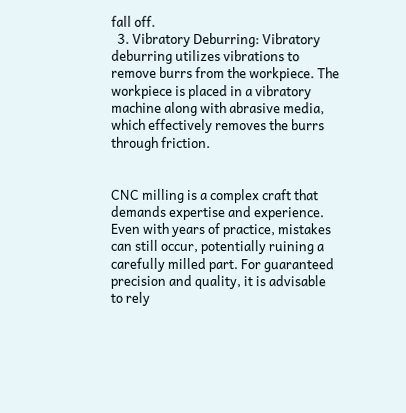fall off.
  3. Vibratory Deburring: Vibratory deburring utilizes vibrations to remove burrs from the workpiece. The workpiece is placed in a vibratory machine along with abrasive media, which effectively removes the burrs through friction.


CNC milling is a complex craft that demands expertise and experience. Even with years of practice, mistakes can still occur, potentially ruining a carefully milled part. For guaranteed precision and quality, it is advisable to rely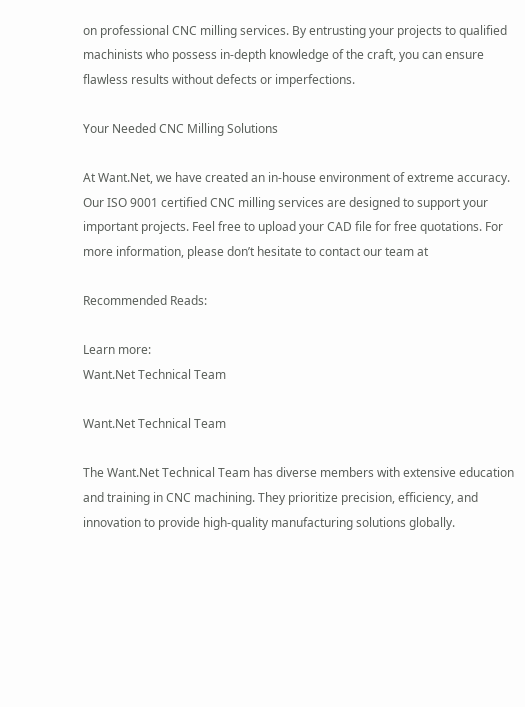on professional CNC milling services. By entrusting your projects to qualified machinists who possess in-depth knowledge of the craft, you can ensure flawless results without defects or imperfections.

Your Needed CNC Milling Solutions

At Want.Net, we have created an in-house environment of extreme accuracy. Our ISO 9001 certified CNC milling services are designed to support your important projects. Feel free to upload your CAD file for free quotations. For more information, please don’t hesitate to contact our team at

Recommended Reads:

Learn more:
Want.Net Technical Team

Want.Net Technical Team

The Want.Net Technical Team has diverse members with extensive education and training in CNC machining. They prioritize precision, efficiency, and innovation to provide high-quality manufacturing solutions globally.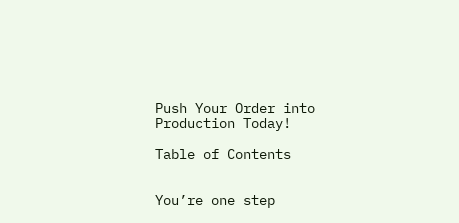Push Your Order into Production Today!

Table of Contents


You’re one step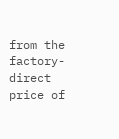from the  factory-direct price of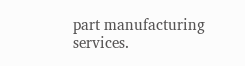part manufacturing services.